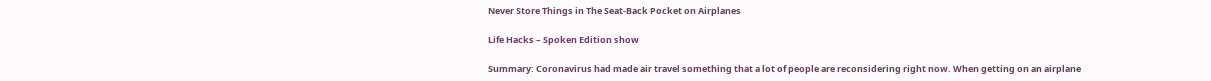Never Store Things in The Seat-Back Pocket on Airplanes

Life Hacks – Spoken Edition show

Summary: Coronavirus had made air travel something that a lot of people are reconsidering right now. When getting on an airplane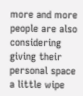more and more people are also considering giving their personal space a little wipe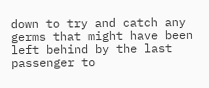down to try and catch any germs that might have been left behind by the last passenger to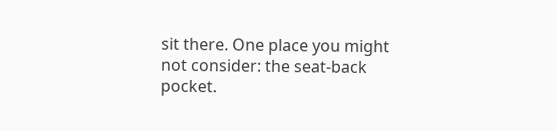sit there. One place you might not consider: the seat-back pocket.